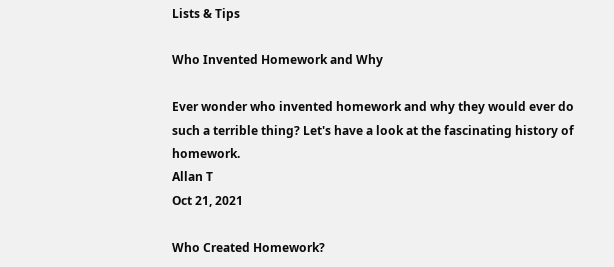Lists & Tips

Who Invented Homework and Why

Ever wonder who invented homework and why they would ever do such a terrible thing? Let's have a look at the fascinating history of homework.
Allan T
Oct 21, 2021

Who Created Homework?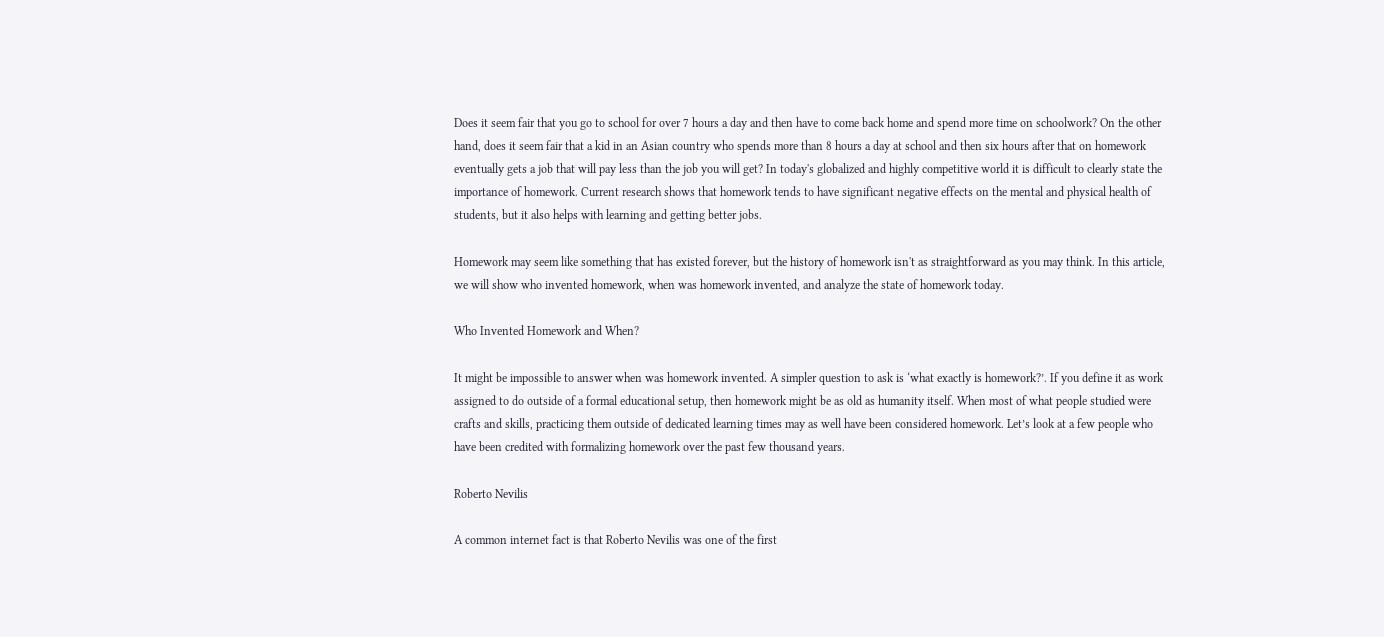Does it seem fair that you go to school for over 7 hours a day and then have to come back home and spend more time on schoolwork? On the other hand, does it seem fair that a kid in an Asian country who spends more than 8 hours a day at school and then six hours after that on homework eventually gets a job that will pay less than the job you will get? In today's globalized and highly competitive world it is difficult to clearly state the importance of homework. Current research shows that homework tends to have significant negative effects on the mental and physical health of students, but it also helps with learning and getting better jobs.

Homework may seem like something that has existed forever, but the history of homework isn't as straightforward as you may think. In this article, we will show who invented homework, when was homework invented, and analyze the state of homework today.

Who Invented Homework and When?

It might be impossible to answer when was homework invented. A simpler question to ask is ‘what exactly is homework?’. If you define it as work assigned to do outside of a formal educational setup, then homework might be as old as humanity itself. When most of what people studied were crafts and skills, practicing them outside of dedicated learning times may as well have been considered homework. Let’s look at a few people who have been credited with formalizing homework over the past few thousand years.

Roberto Nevilis

A common internet fact is that Roberto Nevilis was one of the first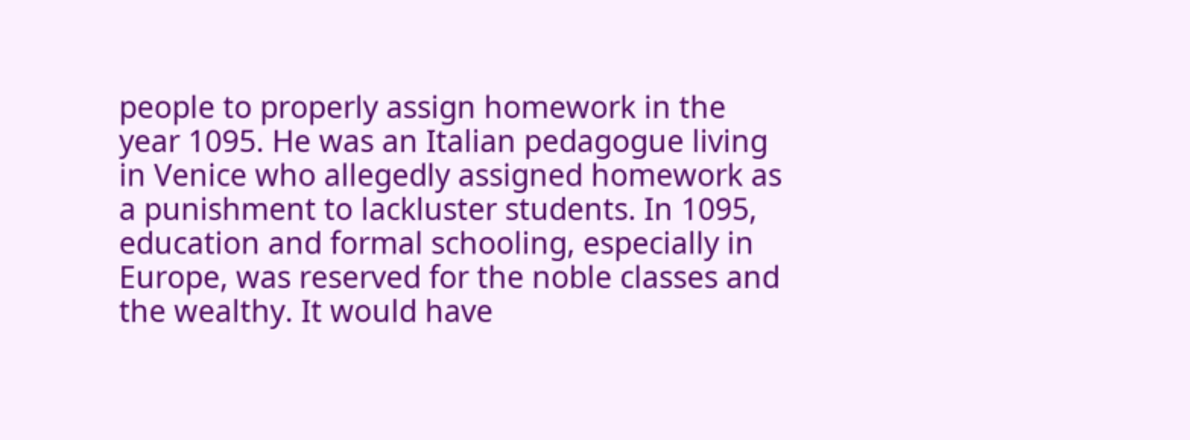people to properly assign homework in the year 1095. He was an Italian pedagogue living in Venice who allegedly assigned homework as a punishment to lackluster students. In 1095, education and formal schooling, especially in Europe, was reserved for the noble classes and the wealthy. It would have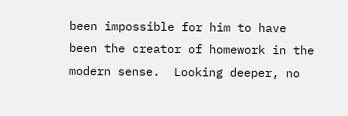been impossible for him to have been the creator of homework in the modern sense.  Looking deeper, no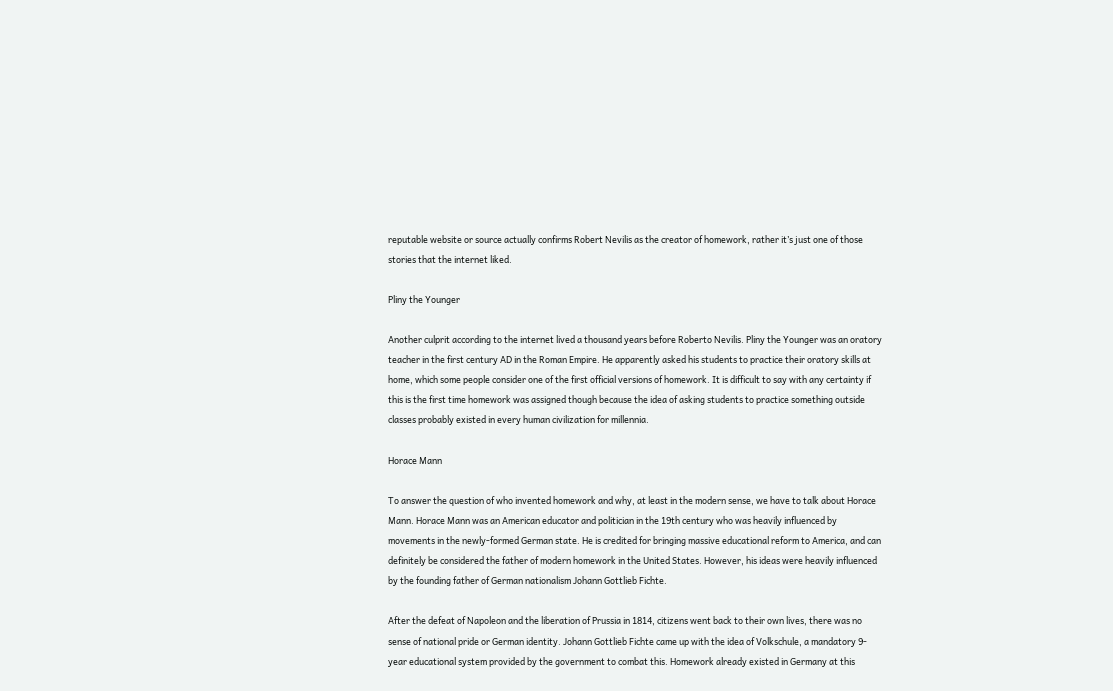reputable website or source actually confirms Robert Nevilis as the creator of homework, rather it’s just one of those stories that the internet liked.

Pliny the Younger

Another culprit according to the internet lived a thousand years before Roberto Nevilis. Pliny the Younger was an oratory teacher in the first century AD in the Roman Empire. He apparently asked his students to practice their oratory skills at home, which some people consider one of the first official versions of homework. It is difficult to say with any certainty if this is the first time homework was assigned though because the idea of asking students to practice something outside classes probably existed in every human civilization for millennia.

Horace Mann

To answer the question of who invented homework and why, at least in the modern sense, we have to talk about Horace Mann. Horace Mann was an American educator and politician in the 19th century who was heavily influenced by movements in the newly-formed German state. He is credited for bringing massive educational reform to America, and can definitely be considered the father of modern homework in the United States. However, his ideas were heavily influenced by the founding father of German nationalism Johann Gottlieb Fichte.

After the defeat of Napoleon and the liberation of Prussia in 1814, citizens went back to their own lives, there was no sense of national pride or German identity. Johann Gottlieb Fichte came up with the idea of Volkschule, a mandatory 9-year educational system provided by the government to combat this. Homework already existed in Germany at this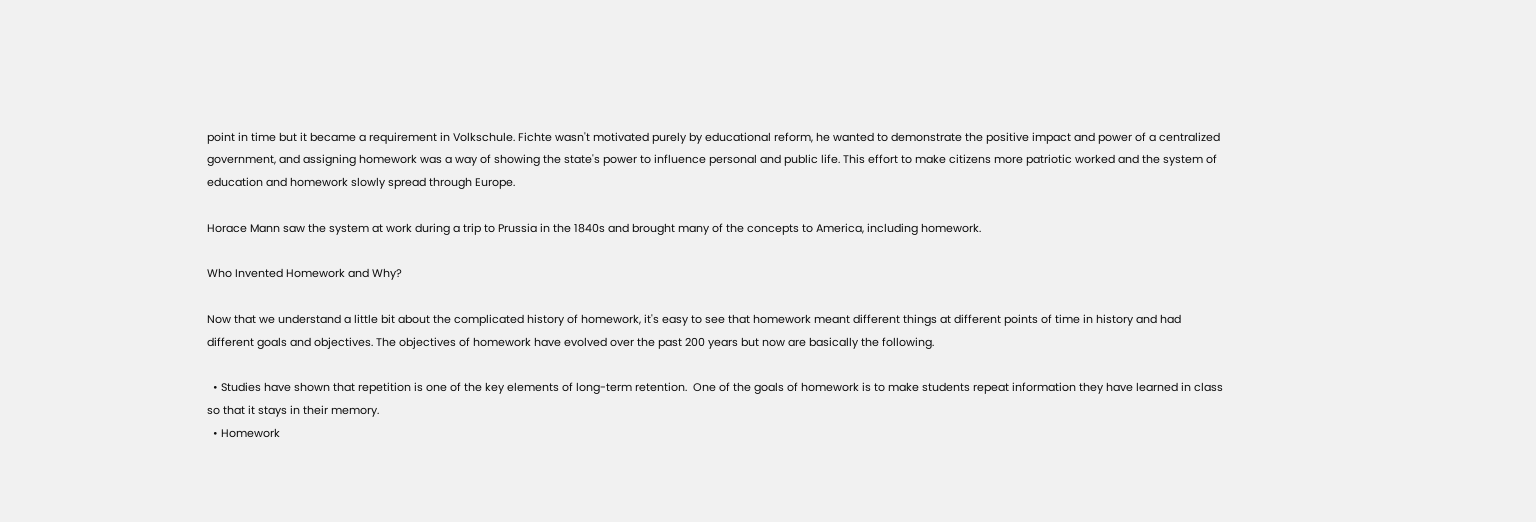point in time but it became a requirement in Volkschule. Fichte wasn't motivated purely by educational reform, he wanted to demonstrate the positive impact and power of a centralized government, and assigning homework was a way of showing the state's power to influence personal and public life. This effort to make citizens more patriotic worked and the system of education and homework slowly spread through Europe.

Horace Mann saw the system at work during a trip to Prussia in the 1840s and brought many of the concepts to America, including homework.

Who Invented Homework and Why?

Now that we understand a little bit about the complicated history of homework, it's easy to see that homework meant different things at different points of time in history and had different goals and objectives. The objectives of homework have evolved over the past 200 years but now are basically the following.

  • Studies have shown that repetition is one of the key elements of long-term retention.  One of the goals of homework is to make students repeat information they have learned in class so that it stays in their memory.
  • Homework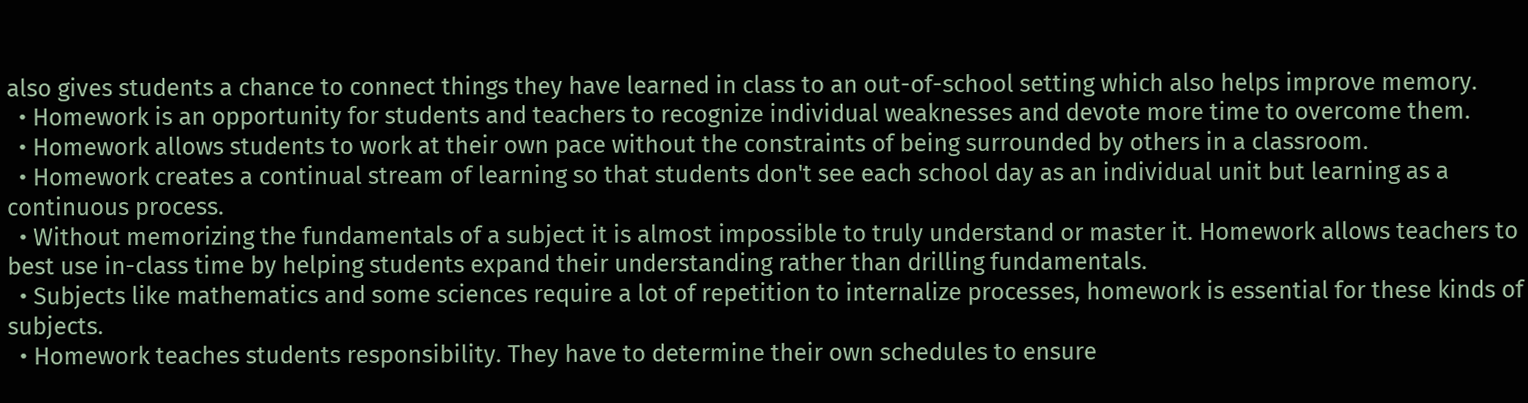also gives students a chance to connect things they have learned in class to an out-of-school setting which also helps improve memory.
  • Homework is an opportunity for students and teachers to recognize individual weaknesses and devote more time to overcome them.
  • Homework allows students to work at their own pace without the constraints of being surrounded by others in a classroom.
  • Homework creates a continual stream of learning so that students don't see each school day as an individual unit but learning as a continuous process.
  • Without memorizing the fundamentals of a subject it is almost impossible to truly understand or master it. Homework allows teachers to best use in-class time by helping students expand their understanding rather than drilling fundamentals.
  • Subjects like mathematics and some sciences require a lot of repetition to internalize processes, homework is essential for these kinds of subjects.
  • Homework teaches students responsibility. They have to determine their own schedules to ensure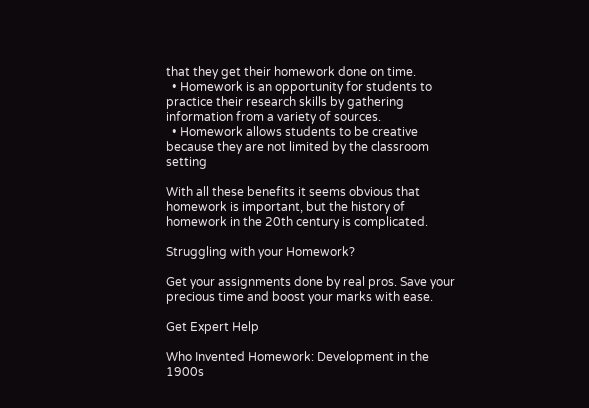that they get their homework done on time.
  • Homework is an opportunity for students to practice their research skills by gathering information from a variety of sources.
  • Homework allows students to be creative because they are not limited by the classroom setting

With all these benefits it seems obvious that homework is important, but the history of homework in the 20th century is complicated.

Struggling with your Homework?

Get your assignments done by real pros. Save your precious time and boost your marks with ease.

Get Expert Help

Who Invented Homework: Development in the 1900s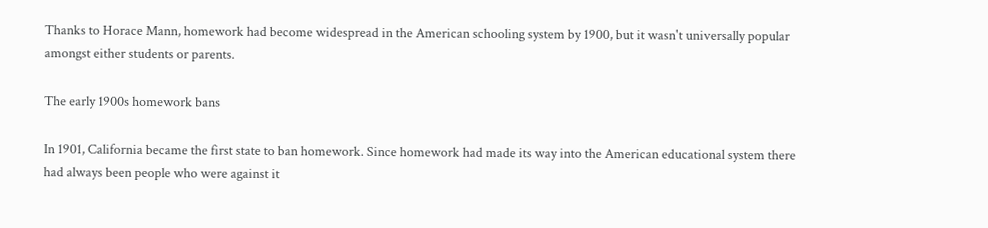Thanks to Horace Mann, homework had become widespread in the American schooling system by 1900, but it wasn't universally popular amongst either students or parents.

The early 1900s homework bans

In 1901, California became the first state to ban homework. Since homework had made its way into the American educational system there had always been people who were against it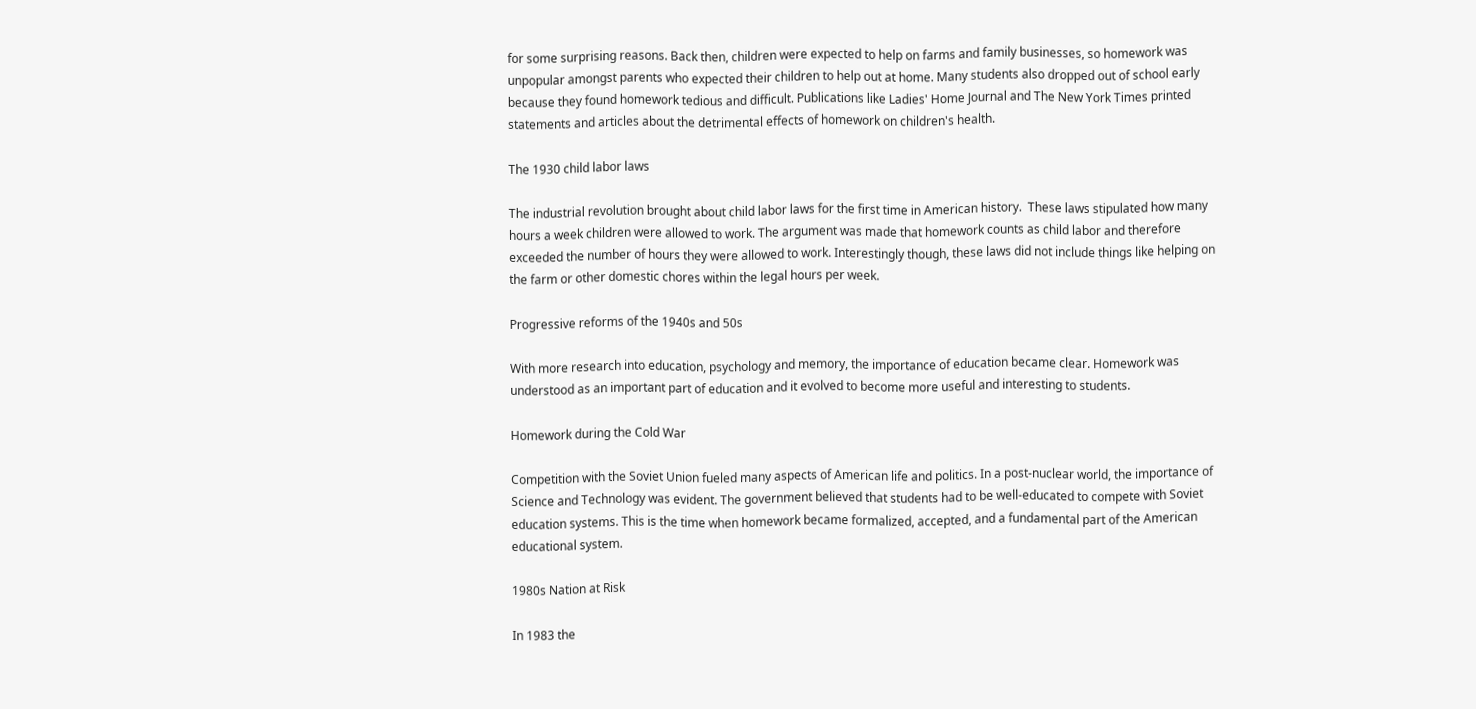for some surprising reasons. Back then, children were expected to help on farms and family businesses, so homework was unpopular amongst parents who expected their children to help out at home. Many students also dropped out of school early because they found homework tedious and difficult. Publications like Ladies' Home Journal and The New York Times printed statements and articles about the detrimental effects of homework on children's health.

The 1930 child labor laws

The industrial revolution brought about child labor laws for the first time in American history.  These laws stipulated how many hours a week children were allowed to work. The argument was made that homework counts as child labor and therefore exceeded the number of hours they were allowed to work. Interestingly though, these laws did not include things like helping on the farm or other domestic chores within the legal hours per week.

Progressive reforms of the 1940s and 50s

With more research into education, psychology and memory, the importance of education became clear. Homework was understood as an important part of education and it evolved to become more useful and interesting to students.

Homework during the Cold War

Competition with the Soviet Union fueled many aspects of American life and politics. In a post-nuclear world, the importance of Science and Technology was evident. The government believed that students had to be well-educated to compete with Soviet education systems. This is the time when homework became formalized, accepted, and a fundamental part of the American educational system.

1980s Nation at Risk

In 1983 the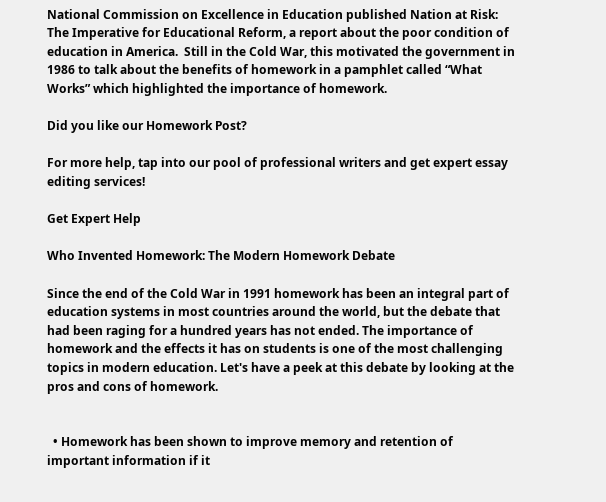National Commission on Excellence in Education published Nation at Risk: The Imperative for Educational Reform, a report about the poor condition of education in America.  Still in the Cold War, this motivated the government in 1986 to talk about the benefits of homework in a pamphlet called “What Works” which highlighted the importance of homework.

Did you like our Homework Post?

For more help, tap into our pool of professional writers and get expert essay editing services!

Get Expert Help

Who Invented Homework: The Modern Homework Debate

Since the end of the Cold War in 1991 homework has been an integral part of education systems in most countries around the world, but the debate that had been raging for a hundred years has not ended. The importance of homework and the effects it has on students is one of the most challenging topics in modern education. Let's have a peek at this debate by looking at the pros and cons of homework.


  • Homework has been shown to improve memory and retention of important information if it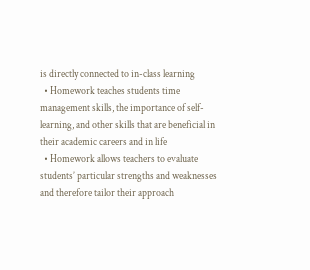is directly connected to in-class learning
  • Homework teaches students time management skills, the importance of self-learning, and other skills that are beneficial in their academic careers and in life
  • Homework allows teachers to evaluate students’ particular strengths and weaknesses and therefore tailor their approach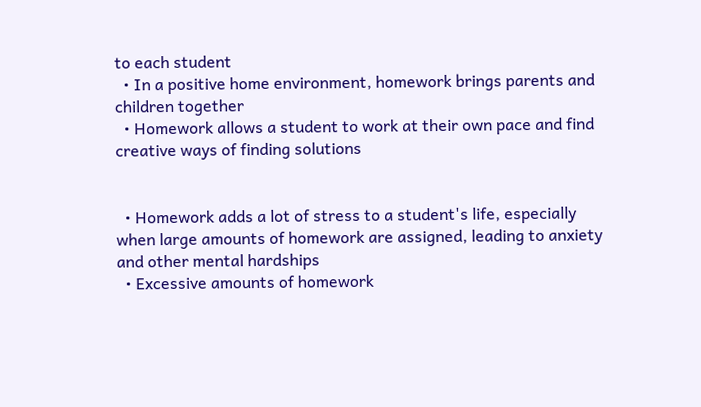to each student
  • In a positive home environment, homework brings parents and children together
  • Homework allows a student to work at their own pace and find creative ways of finding solutions


  • Homework adds a lot of stress to a student's life, especially when large amounts of homework are assigned, leading to anxiety and other mental hardships
  • Excessive amounts of homework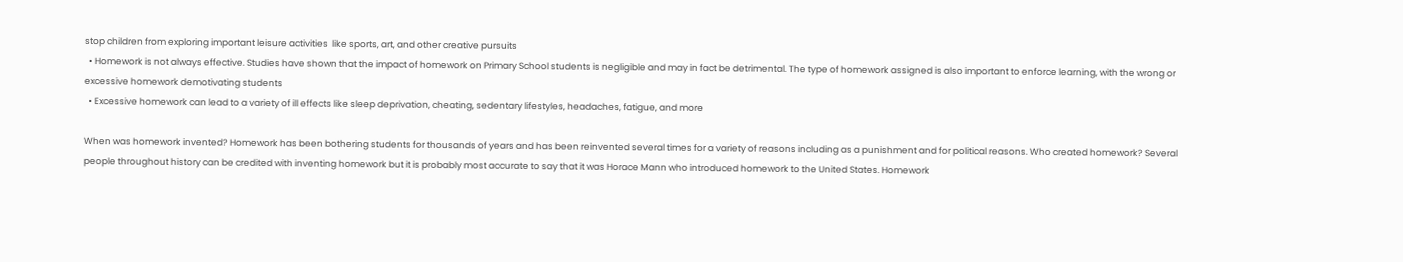stop children from exploring important leisure activities  like sports, art, and other creative pursuits
  • Homework is not always effective. Studies have shown that the impact of homework on Primary School students is negligible and may in fact be detrimental. The type of homework assigned is also important to enforce learning, with the wrong or excessive homework demotivating students
  • Excessive homework can lead to a variety of ill effects like sleep deprivation, cheating, sedentary lifestyles, headaches, fatigue, and more

When was homework invented? Homework has been bothering students for thousands of years and has been reinvented several times for a variety of reasons including as a punishment and for political reasons. Who created homework? Several people throughout history can be credited with inventing homework but it is probably most accurate to say that it was Horace Mann who introduced homework to the United States. Homework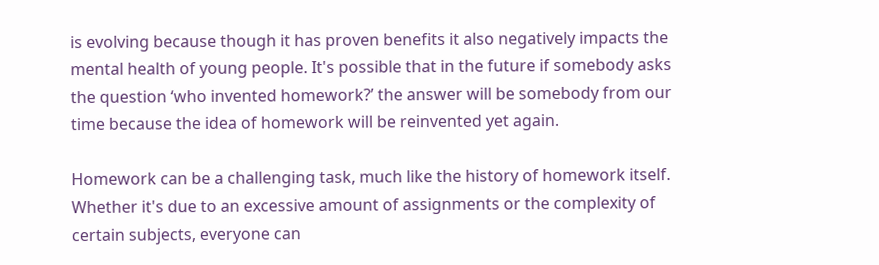is evolving because though it has proven benefits it also negatively impacts the mental health of young people. It's possible that in the future if somebody asks the question ‘who invented homework?’ the answer will be somebody from our time because the idea of homework will be reinvented yet again.

Homework can be a challenging task, much like the history of homework itself. Whether it's due to an excessive amount of assignments or the complexity of certain subjects, everyone can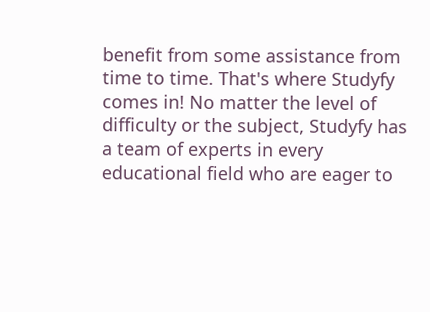benefit from some assistance from time to time. That's where Studyfy comes in! No matter the level of difficulty or the subject, Studyfy has a team of experts in every educational field who are eager to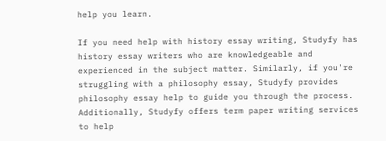help you learn.

If you need help with history essay writing, Studyfy has history essay writers who are knowledgeable and experienced in the subject matter. Similarly, if you're struggling with a philosophy essay, Studyfy provides philosophy essay help to guide you through the process. Additionally, Studyfy offers term paper writing services to help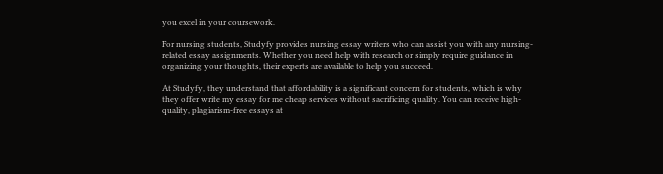you excel in your coursework.

For nursing students, Studyfy provides nursing essay writers who can assist you with any nursing-related essay assignments. Whether you need help with research or simply require guidance in organizing your thoughts, their experts are available to help you succeed.

At Studyfy, they understand that affordability is a significant concern for students, which is why they offer write my essay for me cheap services without sacrificing quality. You can receive high-quality, plagiarism-free essays at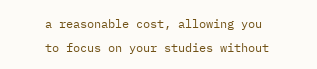a reasonable cost, allowing you to focus on your studies without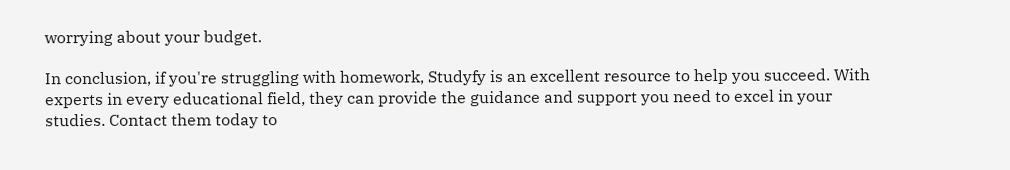worrying about your budget.

In conclusion, if you're struggling with homework, Studyfy is an excellent resource to help you succeed. With experts in every educational field, they can provide the guidance and support you need to excel in your studies. Contact them today to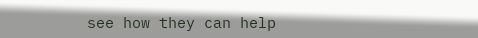see how they can help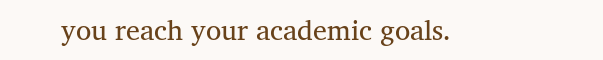you reach your academic goals.